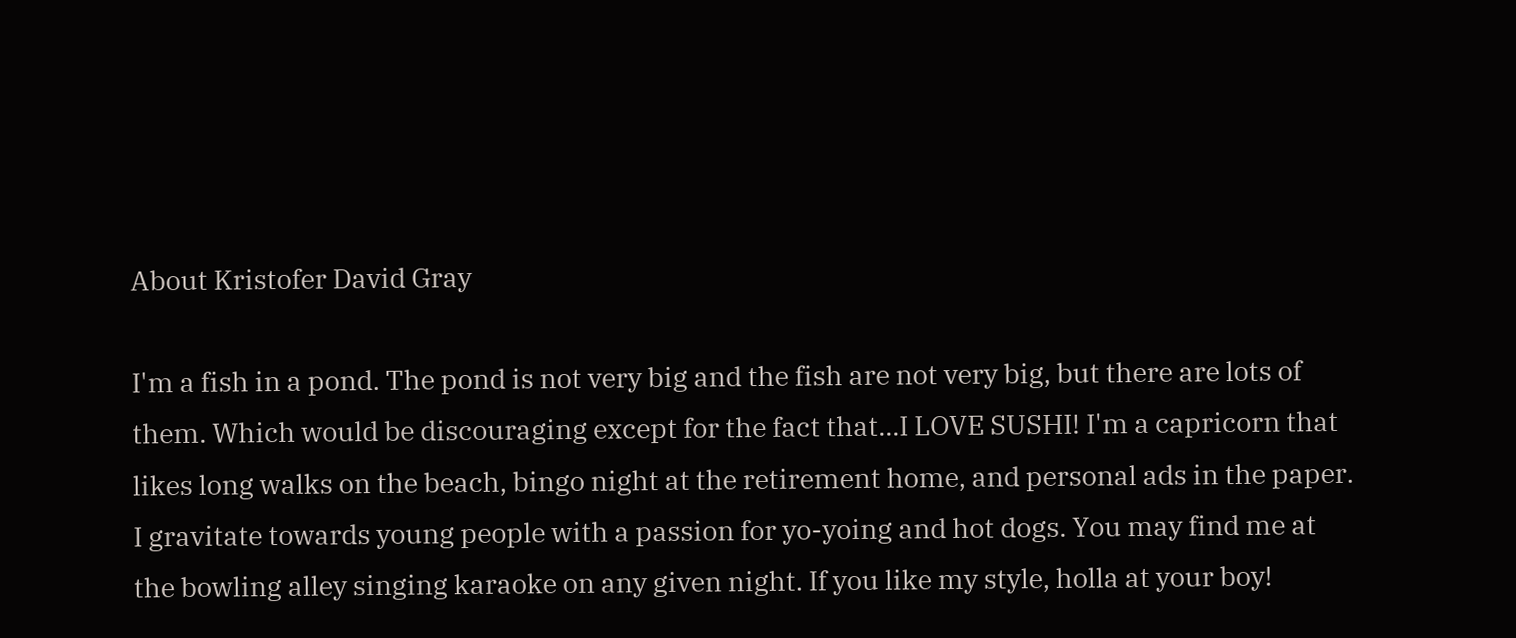About Kristofer David Gray

I'm a fish in a pond. The pond is not very big and the fish are not very big, but there are lots of them. Which would be discouraging except for the fact that...I LOVE SUSHI! I'm a capricorn that likes long walks on the beach, bingo night at the retirement home, and personal ads in the paper. I gravitate towards young people with a passion for yo-yoing and hot dogs. You may find me at the bowling alley singing karaoke on any given night. If you like my style, holla at your boy!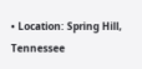• Location: Spring Hill, Tennessee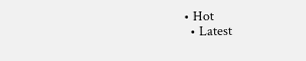• Hot
  • Latest